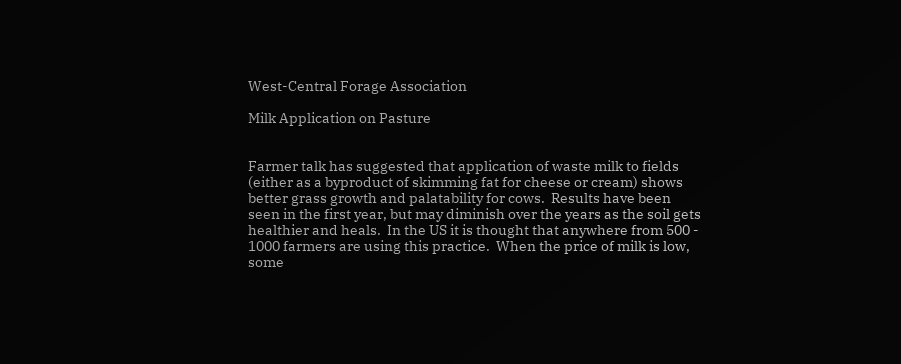West-Central Forage Association

Milk Application on Pasture


Farmer talk has suggested that application of waste milk to fields (either as a byproduct of skimming fat for cheese or cream) shows better grass growth and palatability for cows.  Results have been seen in the first year, but may diminish over the years as the soil gets healthier and heals.  In the US it is thought that anywhere from 500 - 1000 farmers are using this practice.  When the price of milk is low, some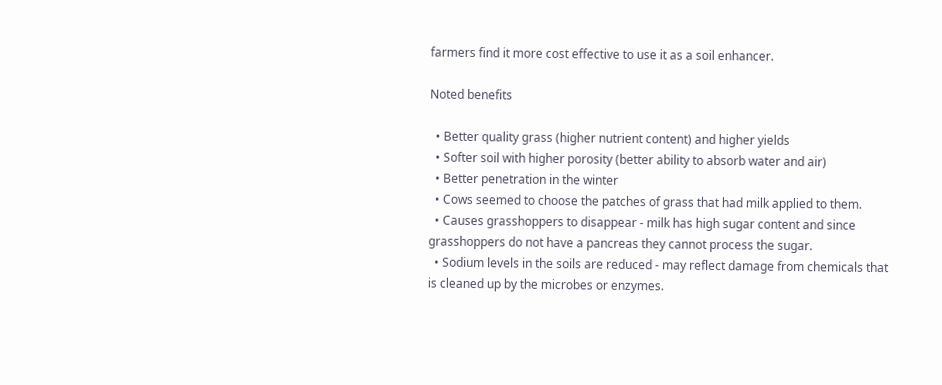farmers find it more cost effective to use it as a soil enhancer.

Noted benefits

  • Better quality grass (higher nutrient content) and higher yields
  • Softer soil with higher porosity (better ability to absorb water and air)
  • Better penetration in the winter
  • Cows seemed to choose the patches of grass that had milk applied to them.
  • Causes grasshoppers to disappear - milk has high sugar content and since grasshoppers do not have a pancreas they cannot process the sugar.
  • Sodium levels in the soils are reduced - may reflect damage from chemicals that is cleaned up by the microbes or enzymes.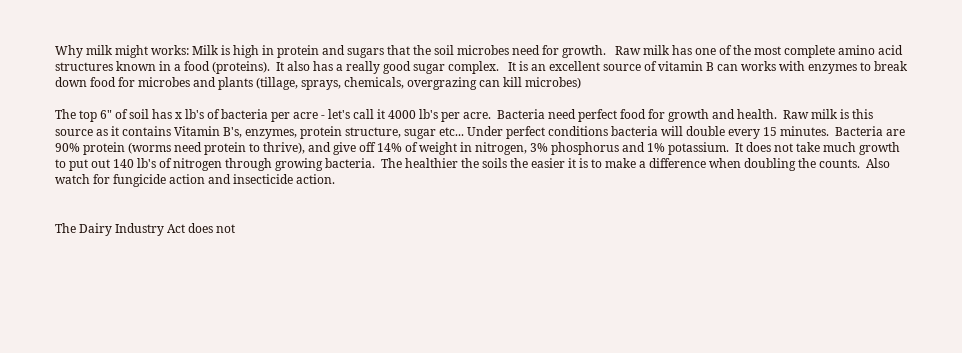Why milk might works: Milk is high in protein and sugars that the soil microbes need for growth.   Raw milk has one of the most complete amino acid structures known in a food (proteins).  It also has a really good sugar complex.   It is an excellent source of vitamin B can works with enzymes to break down food for microbes and plants (tillage, sprays, chemicals, overgrazing can kill microbes)

The top 6" of soil has x lb's of bacteria per acre - let's call it 4000 lb's per acre.  Bacteria need perfect food for growth and health.  Raw milk is this source as it contains Vitamin B's, enzymes, protein structure, sugar etc... Under perfect conditions bacteria will double every 15 minutes.  Bacteria are 90% protein (worms need protein to thrive), and give off 14% of weight in nitrogen, 3% phosphorus and 1% potassium.  It does not take much growth to put out 140 lb's of nitrogen through growing bacteria.  The healthier the soils the easier it is to make a difference when doubling the counts.  Also watch for fungicide action and insecticide action.


The Dairy Industry Act does not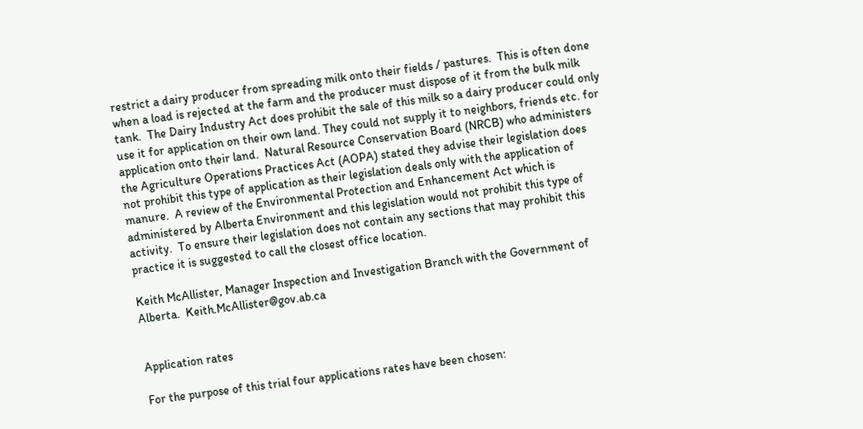restrict a dairy producer from spreading milk onto their fields / pastures.  This is often done when a load is rejected at the farm and the producer must dispose of it from the bulk milk tank.  The Dairy Industry Act does prohibit the sale of this milk so a dairy producer could only use it for application on their own land. They could not supply it to neighbors, friends etc. for application onto their land.  Natural Resource Conservation Board (NRCB) who administers the Agriculture Operations Practices Act (AOPA) stated they advise their legislation does not prohibit this type of application as their legislation deals only with the application of manure.  A review of the Environmental Protection and Enhancement Act which is administered by Alberta Environment and this legislation would not prohibit this type of activity.  To ensure their legislation does not contain any sections that may prohibit this practice it is suggested to call the closest office location.

Keith McAllister, Manager Inspection and Investigation Branch with the Government of Alberta.  Keith.McAllister@gov.ab.ca


Application rates

For the purpose of this trial four applications rates have been chosen: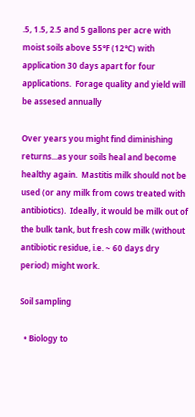.5, 1.5, 2.5 and 5 gallons per acre with moist soils above 55°F (12°C) with application 30 days apart for four applications.  Forage quality and yield will be assesed annually

Over years you might find diminishing returns...as your soils heal and become healthy again.  Mastitis milk should not be used (or any milk from cows treated with antibiotics).  Ideally, it would be milk out of the bulk tank, but fresh cow milk (without antibiotic residue, i.e. ~ 60 days dry period) might work.

Soil sampling

  • Biology to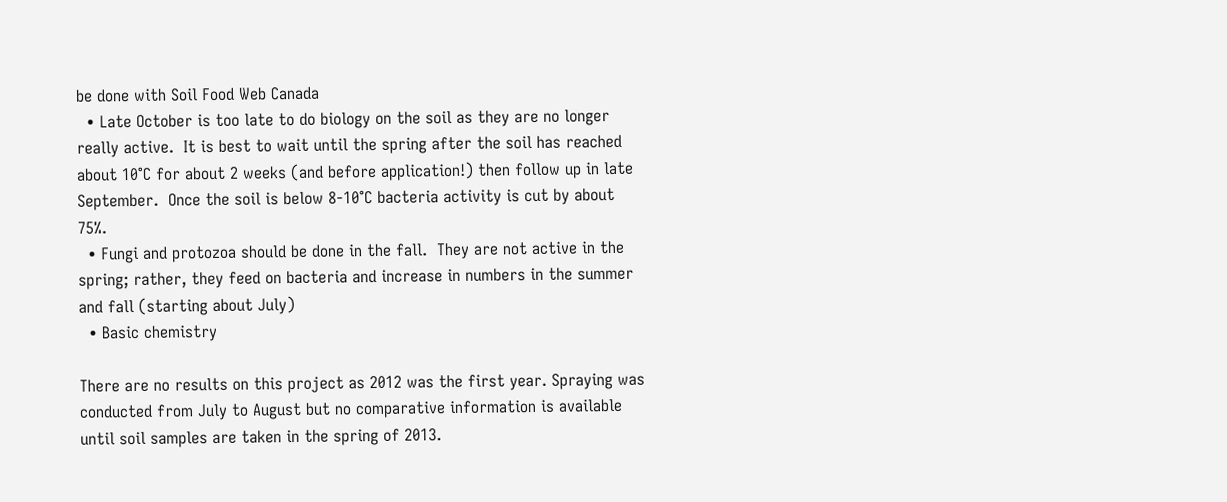be done with Soil Food Web Canada
  • Late October is too late to do biology on the soil as they are no longer really active.  It is best to wait until the spring after the soil has reached about 10°C for about 2 weeks (and before application!) then follow up in late September.  Once the soil is below 8-10°C bacteria activity is cut by about 75%.
  • Fungi and protozoa should be done in the fall.  They are not active in the spring; rather, they feed on bacteria and increase in numbers in the summer and fall (starting about July)
  • Basic chemistry

There are no results on this project as 2012 was the first year. Spraying was conducted from July to August but no comparative information is available until soil samples are taken in the spring of 2013.